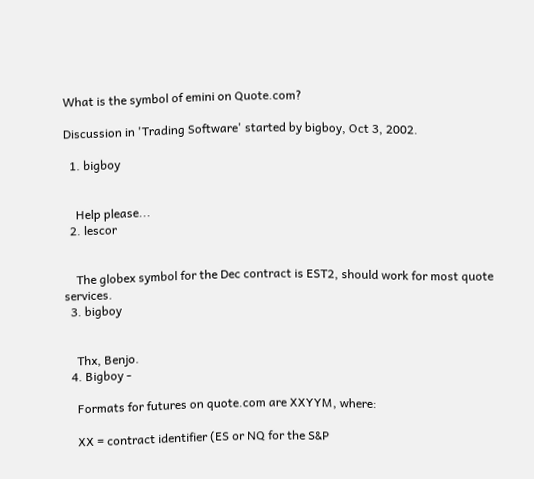What is the symbol of emini on Quote.com?

Discussion in 'Trading Software' started by bigboy, Oct 3, 2002.

  1. bigboy


    Help please...
  2. lescor


    The globex symbol for the Dec contract is EST2, should work for most quote services.
  3. bigboy


    Thx, Benjo.
  4. Bigboy -

    Formats for futures on quote.com are XXYYM, where:

    XX = contract identifier (ES or NQ for the S&P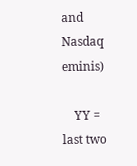and Nasdaq eminis)

    YY = last two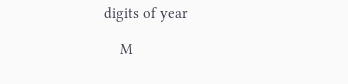digits of year

    M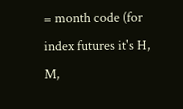= month code (for index futures it's H, M,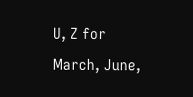U, Z for March, June,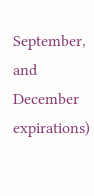September, and December expirations)